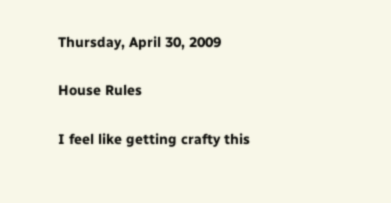Thursday, April 30, 2009

House Rules

I feel like getting crafty this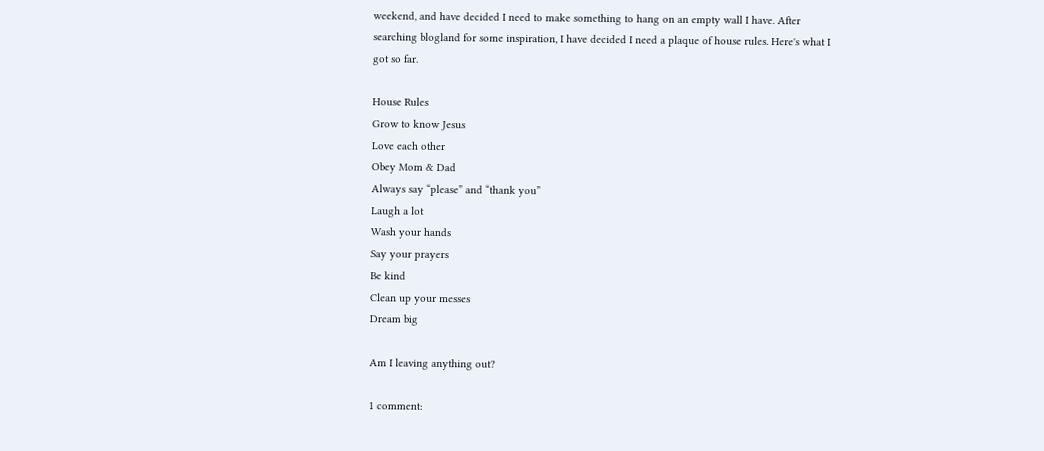weekend, and have decided I need to make something to hang on an empty wall I have. After searching blogland for some inspiration, I have decided I need a plaque of house rules. Here's what I got so far.

House Rules
Grow to know Jesus
Love each other
Obey Mom & Dad
Always say “please” and “thank you”
Laugh a lot
Wash your hands
Say your prayers
Be kind
Clean up your messes
Dream big

Am I leaving anything out?

1 comment: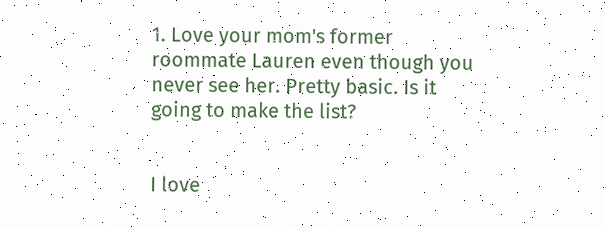1. Love your mom's former roommate Lauren even though you never see her. Pretty basic. Is it going to make the list?


I love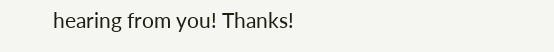hearing from you! Thanks!